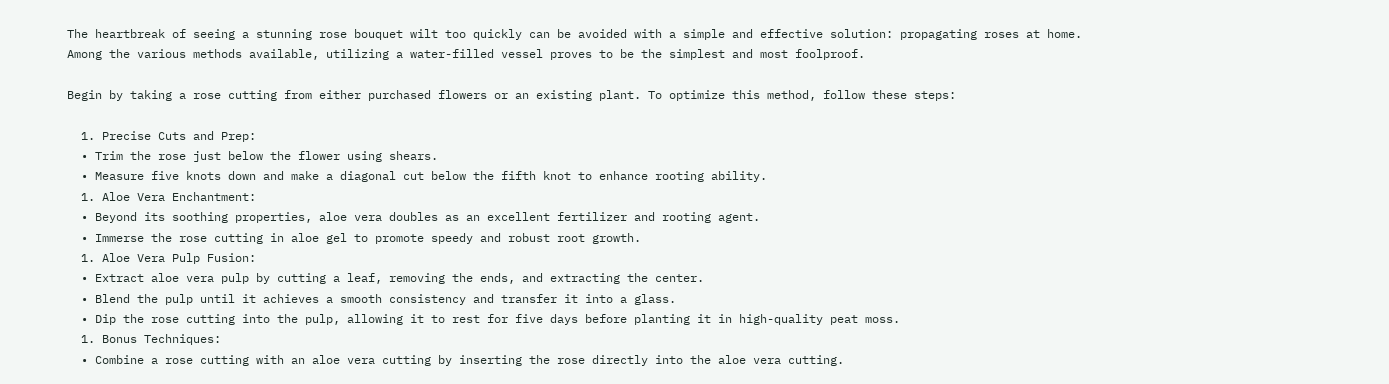The heartbreak of seeing a stunning rose bouquet wilt too quickly can be avoided with a simple and effective solution: propagating roses at home. Among the various methods available, utilizing a water-filled vessel proves to be the simplest and most foolproof.

Begin by taking a rose cutting from either purchased flowers or an existing plant. To optimize this method, follow these steps:

  1. Precise Cuts and Prep:
  • Trim the rose just below the flower using shears.
  • Measure five knots down and make a diagonal cut below the fifth knot to enhance rooting ability.
  1. Aloe Vera Enchantment:
  • Beyond its soothing properties, aloe vera doubles as an excellent fertilizer and rooting agent.
  • Immerse the rose cutting in aloe gel to promote speedy and robust root growth.
  1. Aloe Vera Pulp Fusion:
  • Extract aloe vera pulp by cutting a leaf, removing the ends, and extracting the center.
  • Blend the pulp until it achieves a smooth consistency and transfer it into a glass.
  • Dip the rose cutting into the pulp, allowing it to rest for five days before planting it in high-quality peat moss.
  1. Bonus Techniques:
  • Combine a rose cutting with an aloe vera cutting by inserting the rose directly into the aloe vera cutting.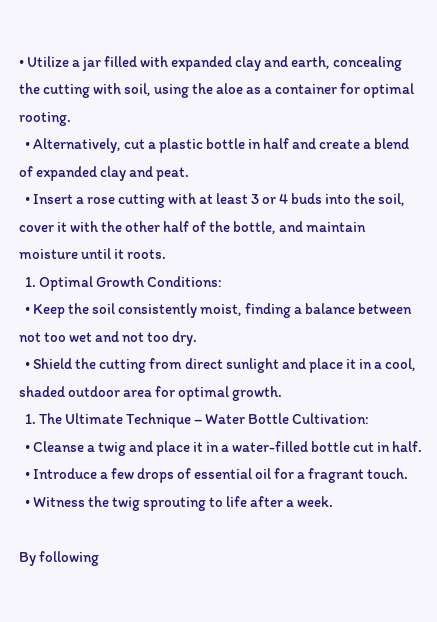• Utilize a jar filled with expanded clay and earth, concealing the cutting with soil, using the aloe as a container for optimal rooting.
  • Alternatively, cut a plastic bottle in half and create a blend of expanded clay and peat.
  • Insert a rose cutting with at least 3 or 4 buds into the soil, cover it with the other half of the bottle, and maintain moisture until it roots.
  1. Optimal Growth Conditions:
  • Keep the soil consistently moist, finding a balance between not too wet and not too dry.
  • Shield the cutting from direct sunlight and place it in a cool, shaded outdoor area for optimal growth.
  1. The Ultimate Technique – Water Bottle Cultivation:
  • Cleanse a twig and place it in a water-filled bottle cut in half.
  • Introduce a few drops of essential oil for a fragrant touch.
  • Witness the twig sprouting to life after a week.

By following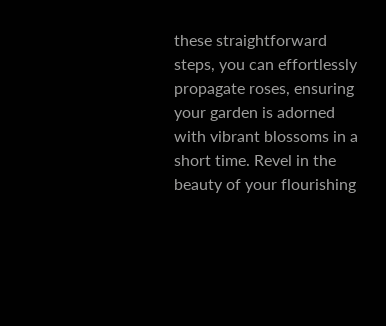these straightforward steps, you can effortlessly propagate roses, ensuring your garden is adorned with vibrant blossoms in a short time. Revel in the beauty of your flourishing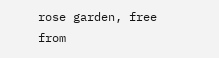rose garden, free from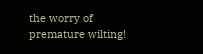the worry of premature wilting!